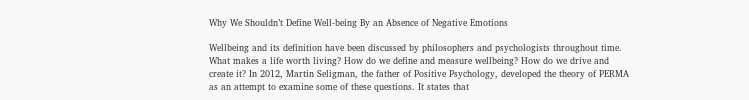Why We Shouldn’t Define Well-being By an Absence of Negative Emotions

Wellbeing and its definition have been discussed by philosophers and psychologists throughout time. What makes a life worth living? How do we define and measure wellbeing? How do we drive and create it? In 2012, Martin Seligman, the father of Positive Psychology, developed the theory of PERMA as an attempt to examine some of these questions. It states that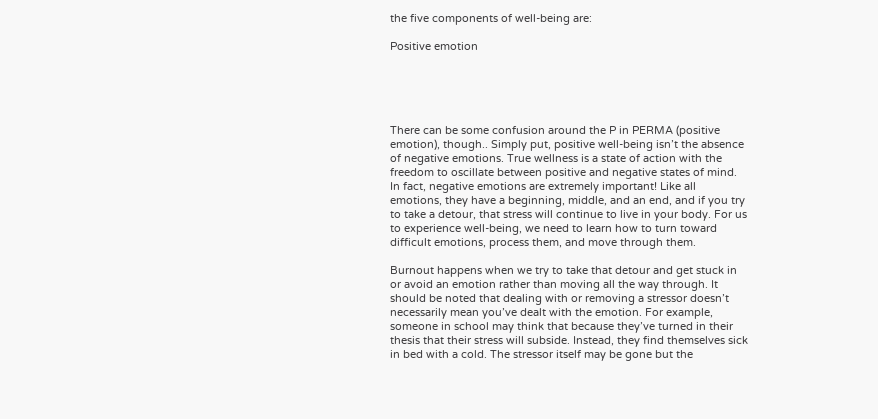the five components of well-being are:

Positive emotion





There can be some confusion around the P in PERMA (positive emotion), though.. Simply put, positive well-being isn’t the absence of negative emotions. True wellness is a state of action with the freedom to oscillate between positive and negative states of mind. In fact, negative emotions are extremely important! Like all emotions, they have a beginning, middle, and an end, and if you try to take a detour, that stress will continue to live in your body. For us to experience well-being, we need to learn how to turn toward difficult emotions, process them, and move through them.

Burnout happens when we try to take that detour and get stuck in or avoid an emotion rather than moving all the way through. It should be noted that dealing with or removing a stressor doesn’t necessarily mean you’ve dealt with the emotion. For example, someone in school may think that because they’ve turned in their thesis that their stress will subside. Instead, they find themselves sick in bed with a cold. The stressor itself may be gone but the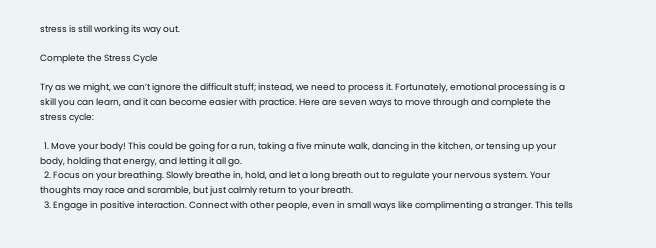stress is still working its way out.

Complete the Stress Cycle

Try as we might, we can’t ignore the difficult stuff; instead, we need to process it. Fortunately, emotional processing is a skill you can learn, and it can become easier with practice. Here are seven ways to move through and complete the stress cycle:

  1. Move your body! This could be going for a run, taking a five minute walk, dancing in the kitchen, or tensing up your body, holding that energy, and letting it all go.
  2. Focus on your breathing. Slowly breathe in, hold, and let a long breath out to regulate your nervous system. Your thoughts may race and scramble, but just calmly return to your breath.
  3. Engage in positive interaction. Connect with other people, even in small ways like complimenting a stranger. This tells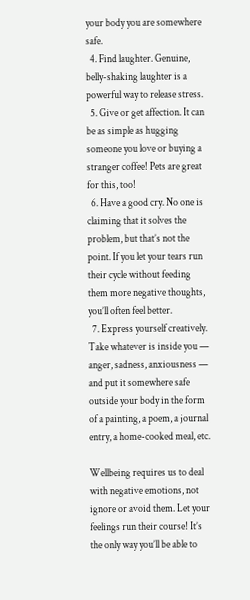your body you are somewhere safe.
  4. Find laughter. Genuine, belly-shaking laughter is a powerful way to release stress.
  5. Give or get affection. It can be as simple as hugging someone you love or buying a stranger coffee! Pets are great for this, too!
  6. Have a good cry. No one is claiming that it solves the problem, but that’s not the point. If you let your tears run their cycle without feeding them more negative thoughts, you’ll often feel better.
  7. Express yourself creatively. Take whatever is inside you — anger, sadness, anxiousness — and put it somewhere safe outside your body in the form of a painting, a poem, a journal entry, a home-cooked meal, etc.

Wellbeing requires us to deal with negative emotions, not ignore or avoid them. Let your feelings run their course! It’s the only way you’ll be able to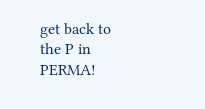get back to the P in PERMA!